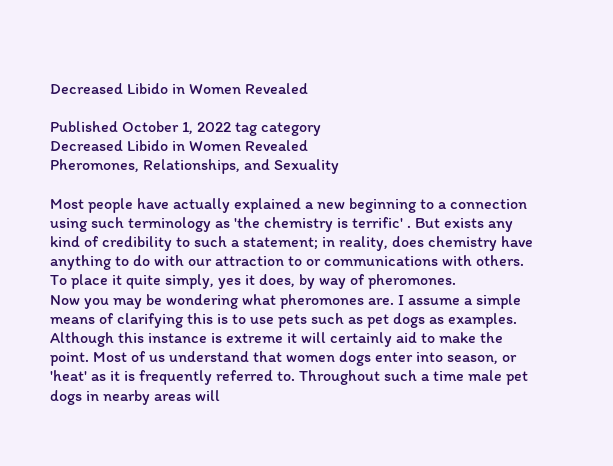Decreased Libido in Women Revealed

Published October 1, 2022 tag category
Decreased Libido in Women Revealed
Pheromones, Relationships, and Sexuality

Most people have actually explained a new beginning to a connection using such terminology as 'the chemistry is terrific' . But exists any kind of credibility to such a statement; in reality, does chemistry have anything to do with our attraction to or communications with others. To place it quite simply, yes it does, by way of pheromones.
Now you may be wondering what pheromones are. I assume a simple means of clarifying this is to use pets such as pet dogs as examples. Although this instance is extreme it will certainly aid to make the point. Most of us understand that women dogs enter into season, or 'heat' as it is frequently referred to. Throughout such a time male pet dogs in nearby areas will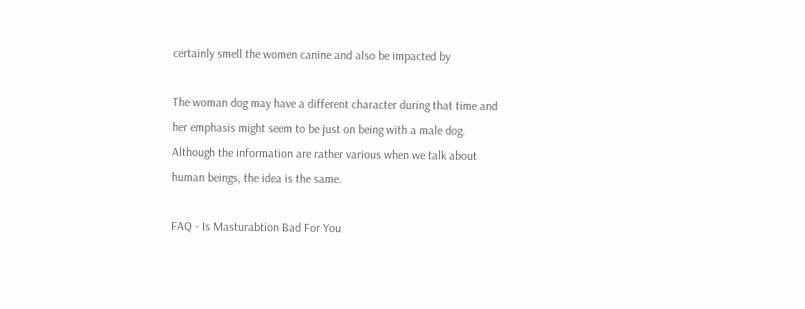certainly smell the women canine and also be impacted by

The woman dog may have a different character during that time and her emphasis might seem to be just on being with a male dog. Although the information are rather various when we talk about human beings, the idea is the same.

FAQ - Is Masturabtion Bad For You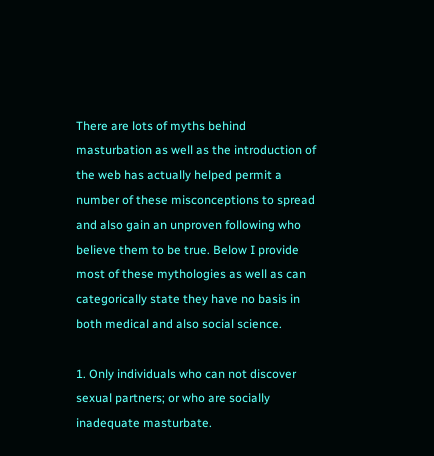There are lots of myths behind masturbation as well as the introduction of the web has actually helped permit a number of these misconceptions to spread and also gain an unproven following who believe them to be true. Below I provide most of these mythologies as well as can categorically state they have no basis in both medical and also social science.

1. Only individuals who can not discover sexual partners; or who are socially inadequate masturbate.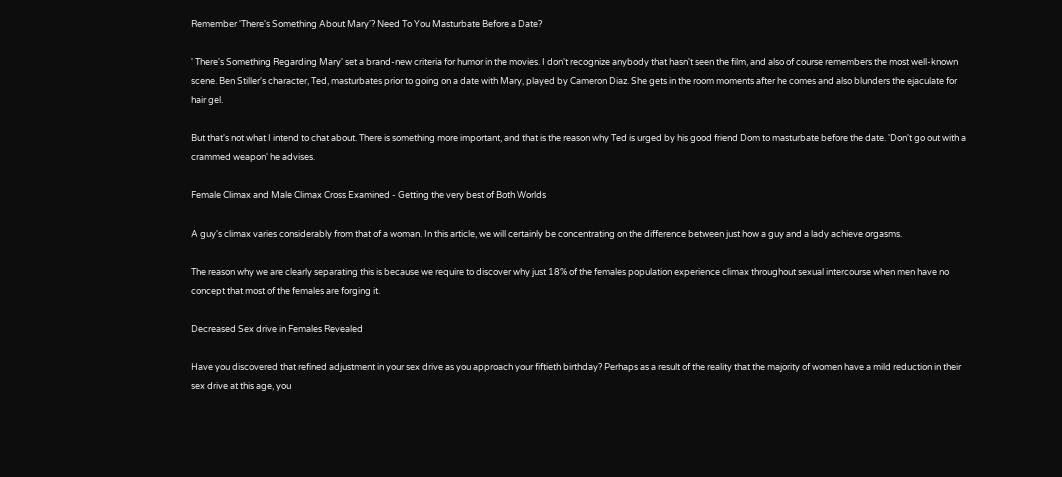Remember 'There's Something About Mary'? Need To You Masturbate Before a Date?

' There's Something Regarding Mary' set a brand-new criteria for humor in the movies. I don't recognize anybody that hasn't seen the film, and also of course remembers the most well-known scene. Ben Stiller's character, Ted, masturbates prior to going on a date with Mary, played by Cameron Diaz. She gets in the room moments after he comes and also blunders the ejaculate for hair gel.

But that's not what I intend to chat about. There is something more important, and that is the reason why Ted is urged by his good friend Dom to masturbate before the date. 'Don't go out with a crammed weapon' he advises.

Female Climax and Male Climax Cross Examined - Getting the very best of Both Worlds

A guy's climax varies considerably from that of a woman. In this article, we will certainly be concentrating on the difference between just how a guy and a lady achieve orgasms.

The reason why we are clearly separating this is because we require to discover why just 18% of the females population experience climax throughout sexual intercourse when men have no concept that most of the females are forging it.

Decreased Sex drive in Females Revealed

Have you discovered that refined adjustment in your sex drive as you approach your fiftieth birthday? Perhaps as a result of the reality that the majority of women have a mild reduction in their sex drive at this age, you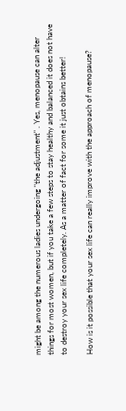might be among the numerous ladies undergoing "the adjustment" . Yes, menopause can alter things for most women, but if you take a few steps to stay healthy and balanced it does not have to destroy your sex life completely. As a matter of fact for some it just obtains better!

How is it possible that your sex life can really improve with the approach of menopause?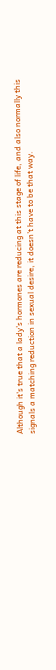Although it's true that a lady's hormones are reducing at this stage of life, and also normally this signals a matching reduction in sexual desire, it doesn't have to be that way.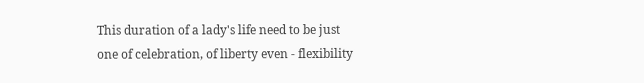This duration of a lady's life need to be just one of celebration, of liberty even - flexibility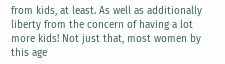from kids, at least. As well as additionally liberty from the concern of having a lot more kids! Not just that, most women by this age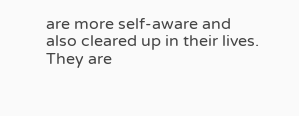are more self-aware and also cleared up in their lives. They are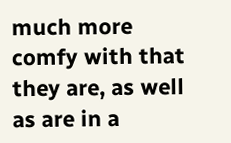much more comfy with that they are, as well as are in a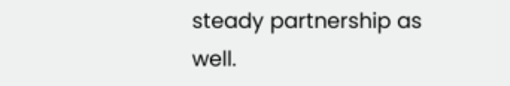steady partnership as well.